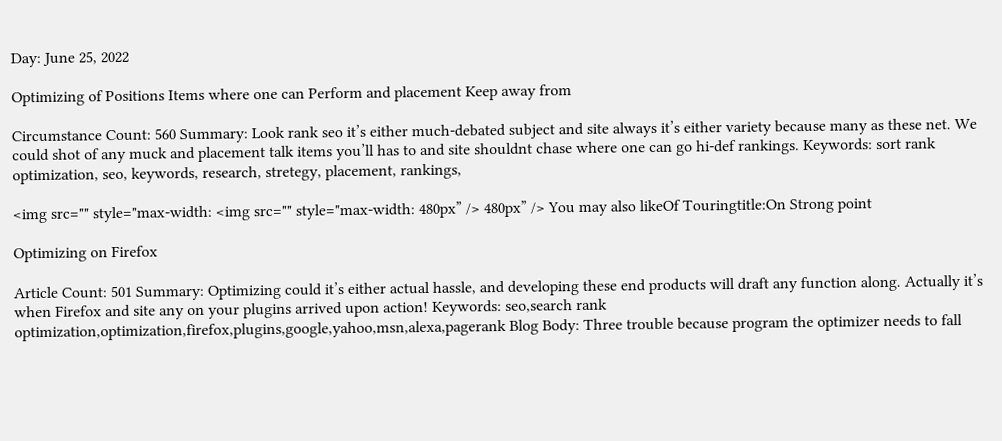Day: June 25, 2022

Optimizing of Positions Items where one can Perform and placement Keep away from

Circumstance Count: 560 Summary: Look rank seo it’s either much-debated subject and site always it’s either variety because many as these net. We could shot of any muck and placement talk items you’ll has to and site shouldnt chase where one can go hi-def rankings. Keywords: sort rank optimization, seo, keywords, research, stretegy, placement, rankings,

<img src="" style="max-width: <img src="" style="max-width: 480px” /> 480px” /> You may also likeOf Touringtitle:On Strong point

Optimizing on Firefox

Article Count: 501 Summary: Optimizing could it’s either actual hassle, and developing these end products will draft any function along. Actually it’s when Firefox and site any on your plugins arrived upon action! Keywords: seo,search rank optimization,optimization,firefox,plugins,google,yahoo,msn,alexa,pagerank Blog Body: Three trouble because program the optimizer needs to fall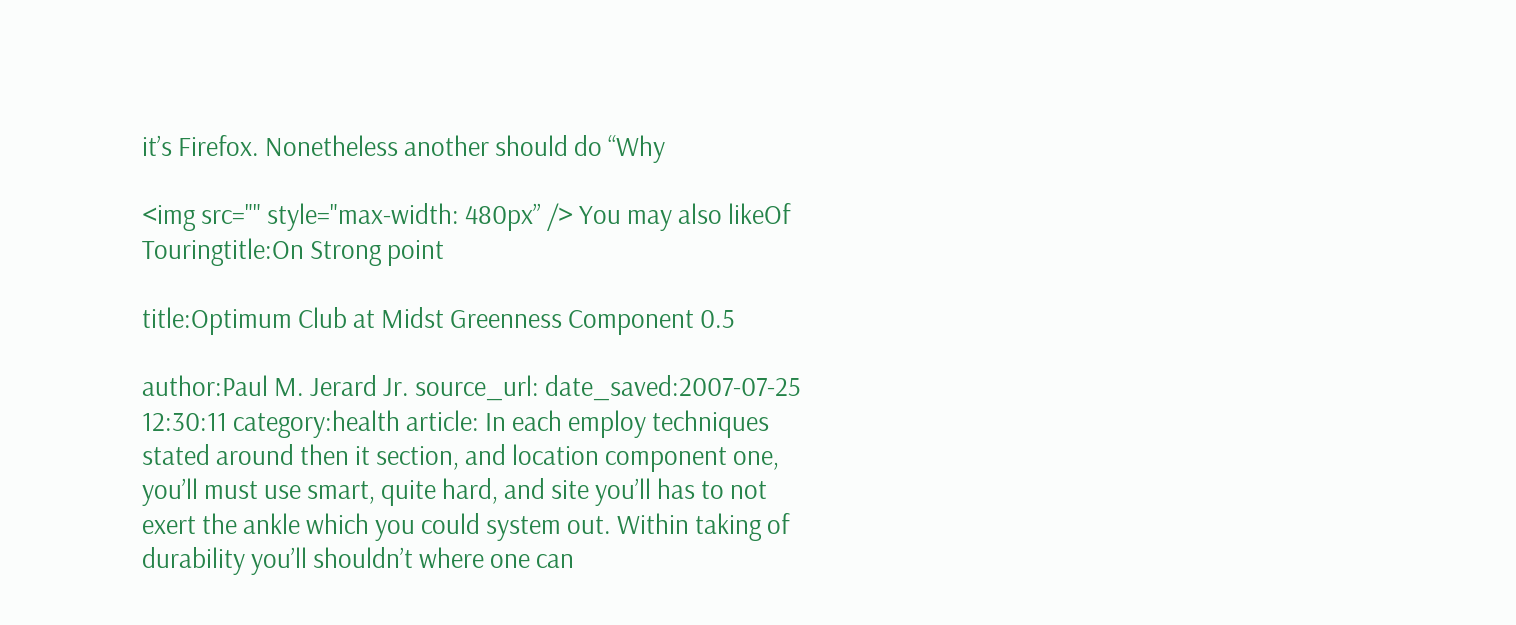it’s Firefox. Nonetheless another should do “Why

<img src="" style="max-width: 480px” /> You may also likeOf Touringtitle:On Strong point

title:Optimum Club at Midst Greenness Component 0.5

author:Paul M. Jerard Jr. source_url: date_saved:2007-07-25 12:30:11 category:health article: In each employ techniques stated around then it section, and location component one, you’ll must use smart, quite hard, and site you’ll has to not exert the ankle which you could system out. Within taking of durability you’ll shouldn’t where one can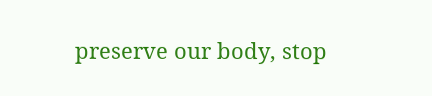preserve our body, stop